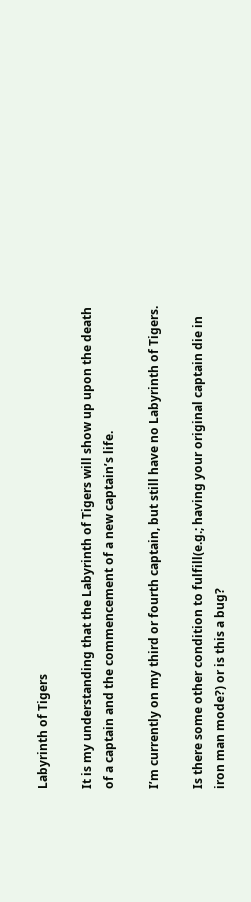Labyrinth of Tigers

It is my understanding that the Labyrinth of Tigers will show up upon the death of a captain and the commencement of a new captain’s life.

I’m currently on my third or fourth captain, but still have no Labyrinth of Tigers.

Is there some other condition to fulfill(e.g.; having your original captain die in iron man mode?) or is this a bug?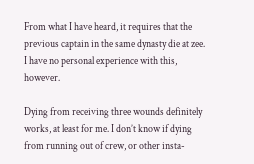From what I have heard, it requires that the previous captain in the same dynasty die at zee. I have no personal experience with this, however.

Dying from receiving three wounds definitely works, at least for me. I don’t know if dying from running out of crew, or other insta-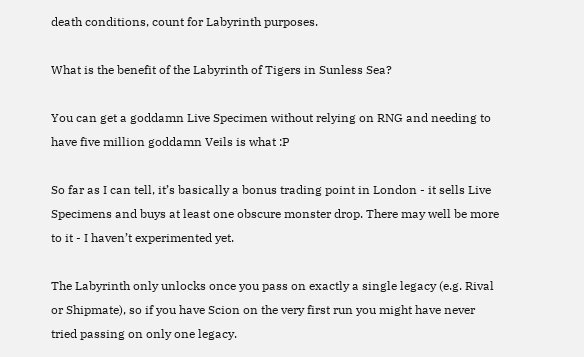death conditions, count for Labyrinth purposes.

What is the benefit of the Labyrinth of Tigers in Sunless Sea?

You can get a goddamn Live Specimen without relying on RNG and needing to have five million goddamn Veils is what :P

So far as I can tell, it’s basically a bonus trading point in London - it sells Live Specimens and buys at least one obscure monster drop. There may well be more to it - I haven’t experimented yet.

The Labyrinth only unlocks once you pass on exactly a single legacy (e.g. Rival or Shipmate), so if you have Scion on the very first run you might have never tried passing on only one legacy.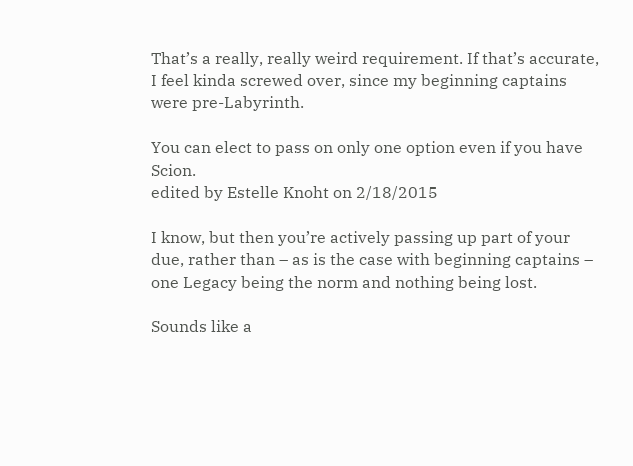That’s a really, really weird requirement. If that’s accurate, I feel kinda screwed over, since my beginning captains were pre-Labyrinth.

You can elect to pass on only one option even if you have Scion.
edited by Estelle Knoht on 2/18/2015

I know, but then you’re actively passing up part of your due, rather than – as is the case with beginning captains – one Legacy being the norm and nothing being lost.

Sounds like a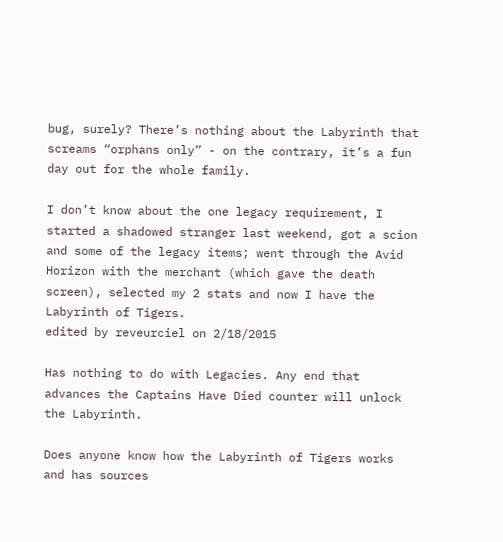bug, surely? There’s nothing about the Labyrinth that screams “orphans only” - on the contrary, it’s a fun day out for the whole family.

I don’t know about the one legacy requirement, I started a shadowed stranger last weekend, got a scion and some of the legacy items; went through the Avid Horizon with the merchant (which gave the death screen), selected my 2 stats and now I have the Labyrinth of Tigers.
edited by reveurciel on 2/18/2015

Has nothing to do with Legacies. Any end that advances the Captains Have Died counter will unlock the Labyrinth.

Does anyone know how the Labyrinth of Tigers works and has sources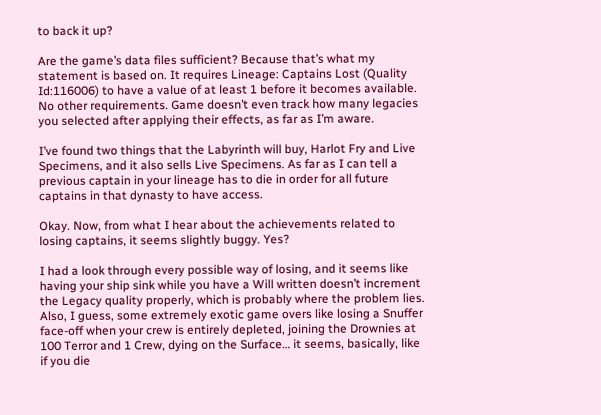to back it up?

Are the game’s data files sufficient? Because that’s what my statement is based on. It requires Lineage: Captains Lost (Quality Id:116006) to have a value of at least 1 before it becomes available. No other requirements. Game doesn’t even track how many legacies you selected after applying their effects, as far as I’m aware.

I’ve found two things that the Labyrinth will buy, Harlot Fry and Live Specimens, and it also sells Live Specimens. As far as I can tell a previous captain in your lineage has to die in order for all future captains in that dynasty to have access.

Okay. Now, from what I hear about the achievements related to losing captains, it seems slightly buggy. Yes?

I had a look through every possible way of losing, and it seems like having your ship sink while you have a Will written doesn’t increment the Legacy quality properly, which is probably where the problem lies. Also, I guess, some extremely exotic game overs like losing a Snuffer face-off when your crew is entirely depleted, joining the Drownies at 100 Terror and 1 Crew, dying on the Surface… it seems, basically, like if you die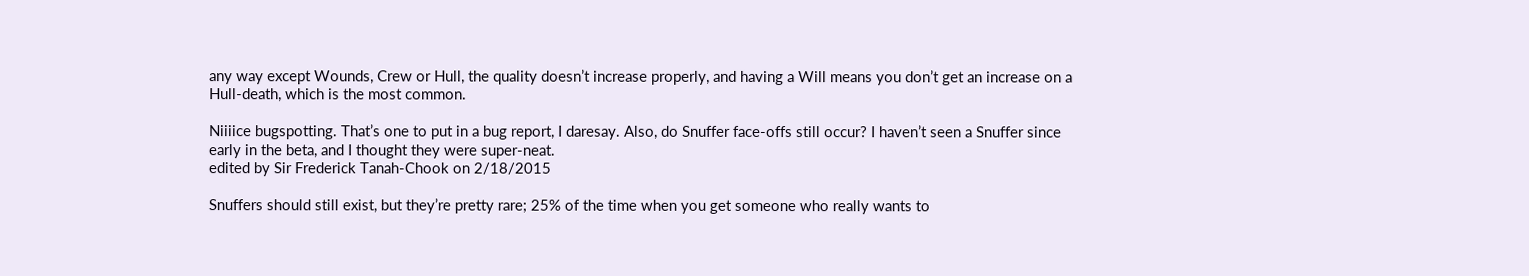any way except Wounds, Crew or Hull, the quality doesn’t increase properly, and having a Will means you don’t get an increase on a Hull-death, which is the most common.

Niiiice bugspotting. That’s one to put in a bug report, I daresay. Also, do Snuffer face-offs still occur? I haven’t seen a Snuffer since early in the beta, and I thought they were super-neat.
edited by Sir Frederick Tanah-Chook on 2/18/2015

Snuffers should still exist, but they’re pretty rare; 25% of the time when you get someone who really wants to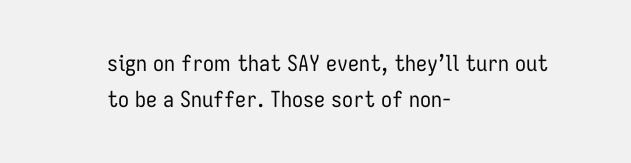sign on from that SAY event, they’ll turn out to be a Snuffer. Those sort of non-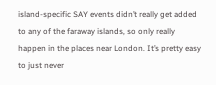island-specific SAY events didn’t really get added to any of the faraway islands, so only really happen in the places near London. It’s pretty easy to just never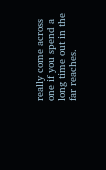really come across one if you spend a long time out in the far reaches.